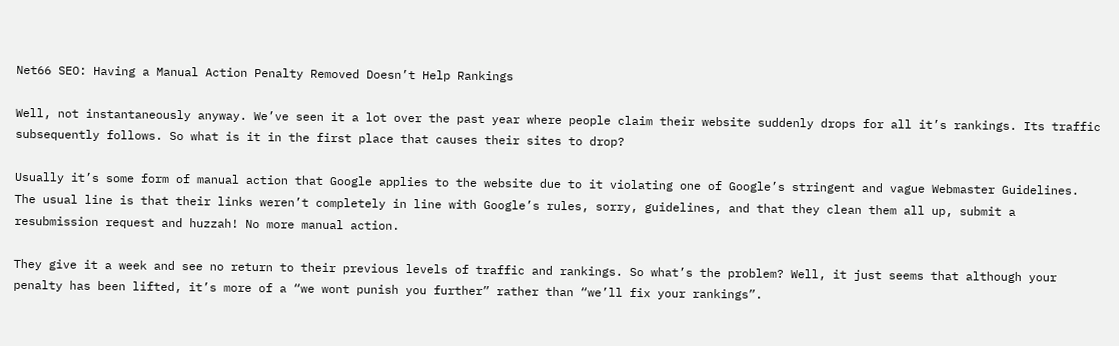Net66 SEO: Having a Manual Action Penalty Removed Doesn’t Help Rankings

Well, not instantaneously anyway. We’ve seen it a lot over the past year where people claim their website suddenly drops for all it’s rankings. Its traffic subsequently follows. So what is it in the first place that causes their sites to drop?

Usually it’s some form of manual action that Google applies to the website due to it violating one of Google’s stringent and vague Webmaster Guidelines. The usual line is that their links weren’t completely in line with Google’s rules, sorry, guidelines, and that they clean them all up, submit a resubmission request and huzzah! No more manual action.

They give it a week and see no return to their previous levels of traffic and rankings. So what’s the problem? Well, it just seems that although your penalty has been lifted, it’s more of a “we wont punish you further” rather than “we’ll fix your rankings”.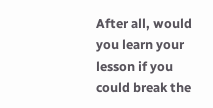After all, would you learn your lesson if you could break the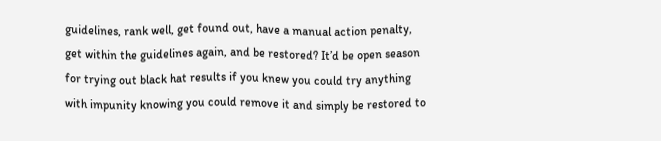guidelines, rank well, get found out, have a manual action penalty, get within the guidelines again, and be restored? It’d be open season for trying out black hat results if you knew you could try anything with impunity knowing you could remove it and simply be restored to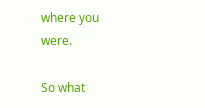where you were.

So what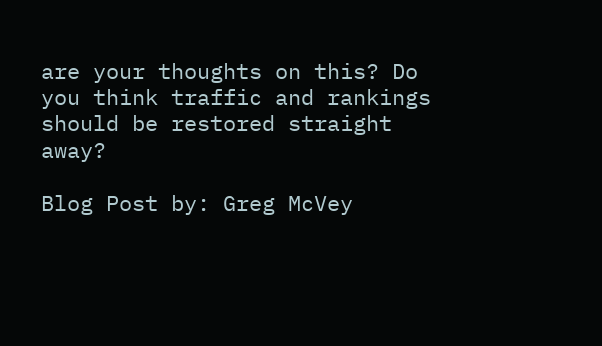are your thoughts on this? Do you think traffic and rankings should be restored straight away?

Blog Post by: Greg McVey